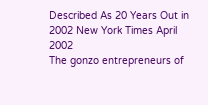Described As 20 Years Out in 2002 New York Times April 2002
The gonzo entrepreneurs of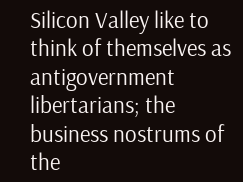Silicon Valley like to think of themselves as antigovernment libertarians; the business nostrums of the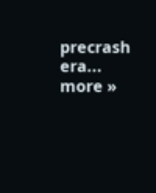precrash era... more »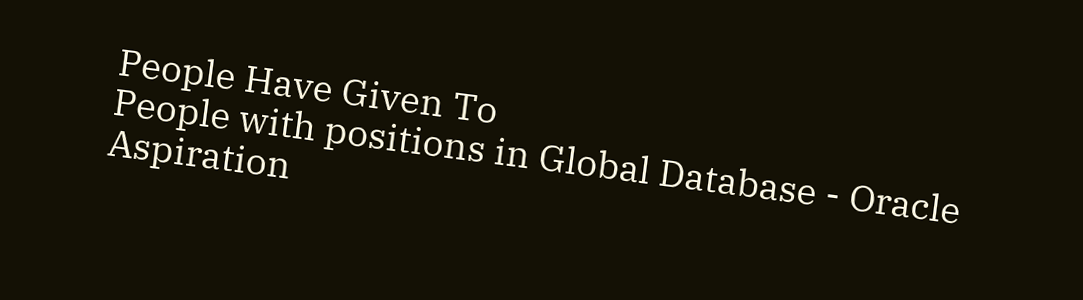People Have Given To
People with positions in Global Database - Oracle Aspiration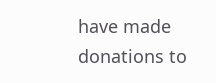have made donations to